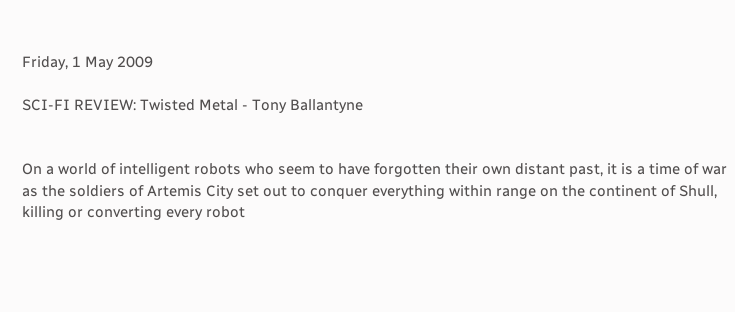Friday, 1 May 2009

SCI-FI REVIEW: Twisted Metal - Tony Ballantyne


On a world of intelligent robots who seem to have forgotten their own distant past, it is a time of war as the soldiers of Artemis City set out to conquer everything within range on the continent of Shull, killing or converting every robot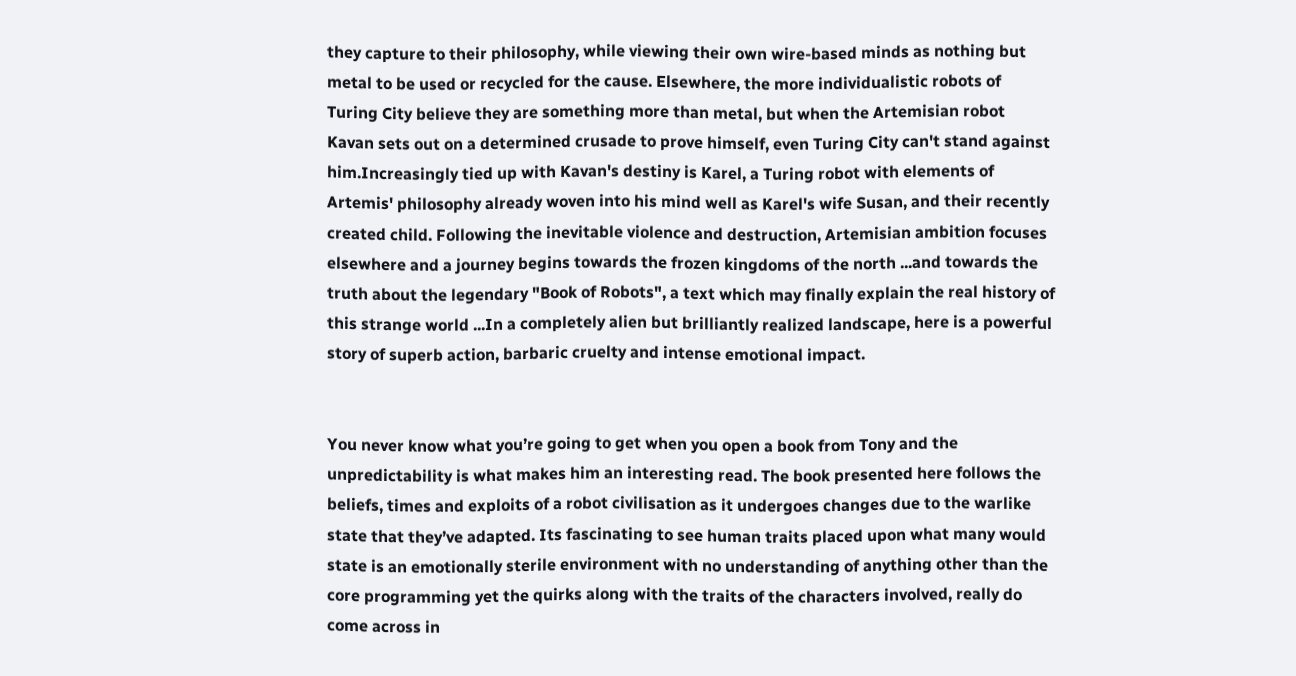they capture to their philosophy, while viewing their own wire-based minds as nothing but metal to be used or recycled for the cause. Elsewhere, the more individualistic robots of Turing City believe they are something more than metal, but when the Artemisian robot Kavan sets out on a determined crusade to prove himself, even Turing City can't stand against him.Increasingly tied up with Kavan's destiny is Karel, a Turing robot with elements of Artemis' philosophy already woven into his mind well as Karel's wife Susan, and their recently created child. Following the inevitable violence and destruction, Artemisian ambition focuses elsewhere and a journey begins towards the frozen kingdoms of the north ...and towards the truth about the legendary "Book of Robots", a text which may finally explain the real history of this strange world ...In a completely alien but brilliantly realized landscape, here is a powerful story of superb action, barbaric cruelty and intense emotional impact.


You never know what you’re going to get when you open a book from Tony and the unpredictability is what makes him an interesting read. The book presented here follows the beliefs, times and exploits of a robot civilisation as it undergoes changes due to the warlike state that they’ve adapted. Its fascinating to see human traits placed upon what many would state is an emotionally sterile environment with no understanding of anything other than the core programming yet the quirks along with the traits of the characters involved, really do come across in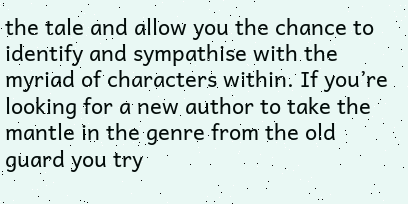the tale and allow you the chance to identify and sympathise with the myriad of characters within. If you’re looking for a new author to take the mantle in the genre from the old guard you try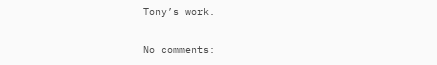Tony’s work.

No comments: